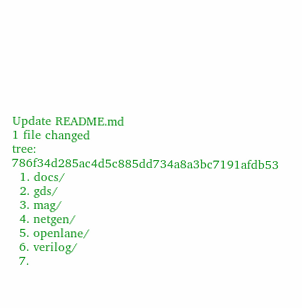Update README.md
1 file changed
tree: 786f34d285ac4d5c885dd734a8a3bc7191afdb53
  1. docs/
  2. gds/
  3. mag/
  4. netgen/
  5. openlane/
  6. verilog/
  7.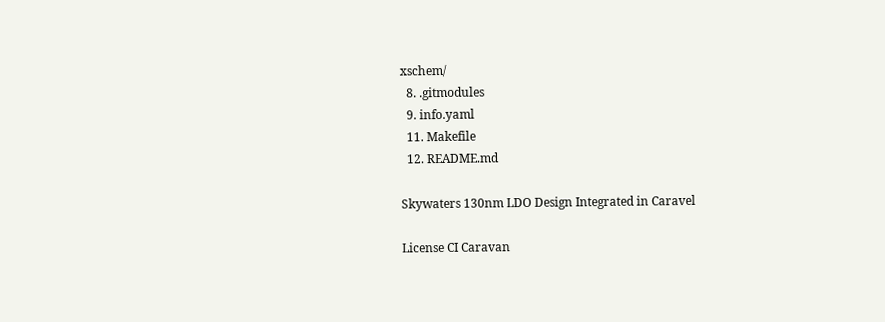xschem/
  8. .gitmodules
  9. info.yaml
  11. Makefile
  12. README.md

Skywaters 130nm LDO Design Integrated in Caravel

License CI Caravan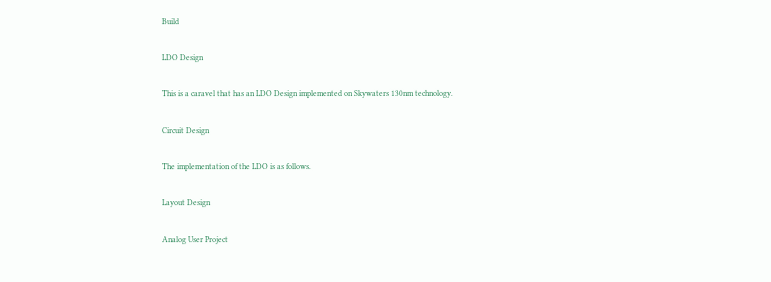Build

LDO Design

This is a caravel that has an LDO Design implemented on Skywaters 130nm technology.

Circuit Design

The implementation of the LDO is as follows.

Layout Design

Analog User Project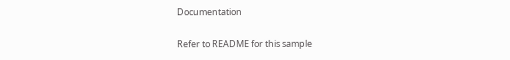Documentation

Refer to README for this sample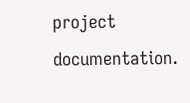project documentation.